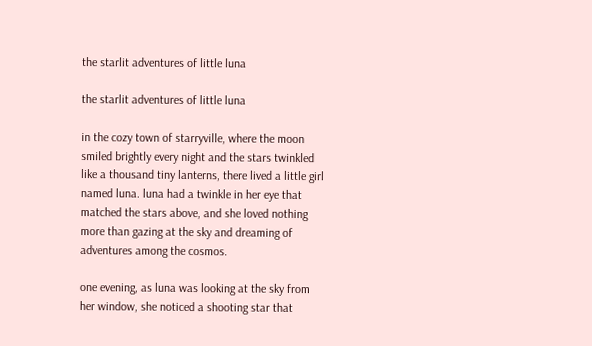the starlit adventures of little luna

the starlit adventures of little luna

in the cozy town of starryville, where the moon smiled brightly every night and the stars twinkled like a thousand tiny lanterns, there lived a little girl named luna. luna had a twinkle in her eye that matched the stars above, and she loved nothing more than gazing at the sky and dreaming of adventures among the cosmos.

one evening, as luna was looking at the sky from her window, she noticed a shooting star that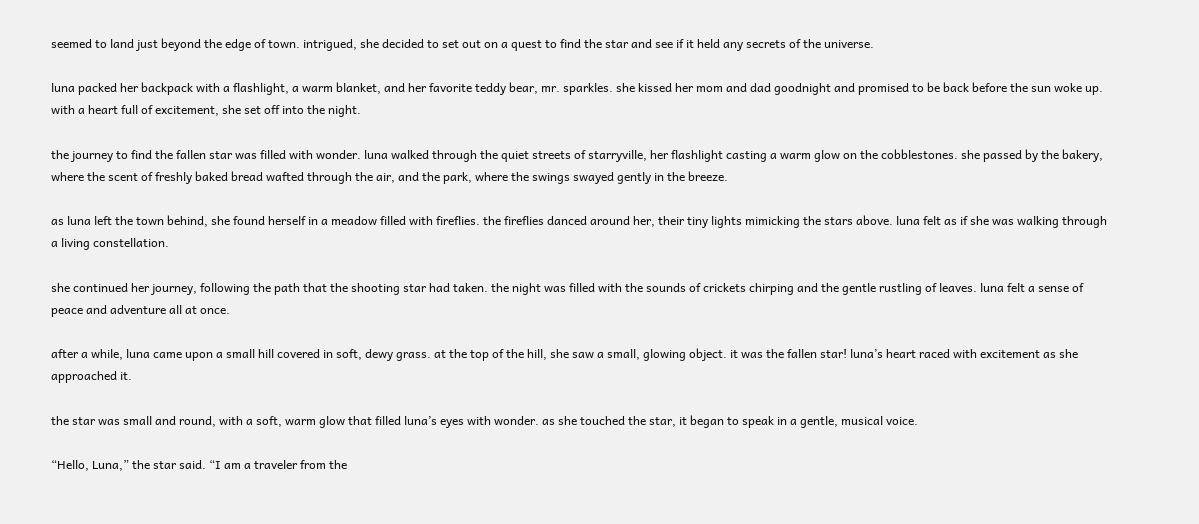seemed to land just beyond the edge of town. intrigued, she decided to set out on a quest to find the star and see if it held any secrets of the universe.

luna packed her backpack with a flashlight, a warm blanket, and her favorite teddy bear, mr. sparkles. she kissed her mom and dad goodnight and promised to be back before the sun woke up. with a heart full of excitement, she set off into the night.

the journey to find the fallen star was filled with wonder. luna walked through the quiet streets of starryville, her flashlight casting a warm glow on the cobblestones. she passed by the bakery, where the scent of freshly baked bread wafted through the air, and the park, where the swings swayed gently in the breeze.

as luna left the town behind, she found herself in a meadow filled with fireflies. the fireflies danced around her, their tiny lights mimicking the stars above. luna felt as if she was walking through a living constellation.

she continued her journey, following the path that the shooting star had taken. the night was filled with the sounds of crickets chirping and the gentle rustling of leaves. luna felt a sense of peace and adventure all at once.

after a while, luna came upon a small hill covered in soft, dewy grass. at the top of the hill, she saw a small, glowing object. it was the fallen star! luna’s heart raced with excitement as she approached it.

the star was small and round, with a soft, warm glow that filled luna’s eyes with wonder. as she touched the star, it began to speak in a gentle, musical voice.

“Hello, Luna,” the star said. “I am a traveler from the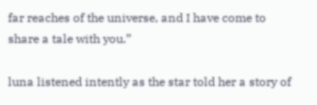far reaches of the universe, and I have come to share a tale with you.”

luna listened intently as the star told her a story of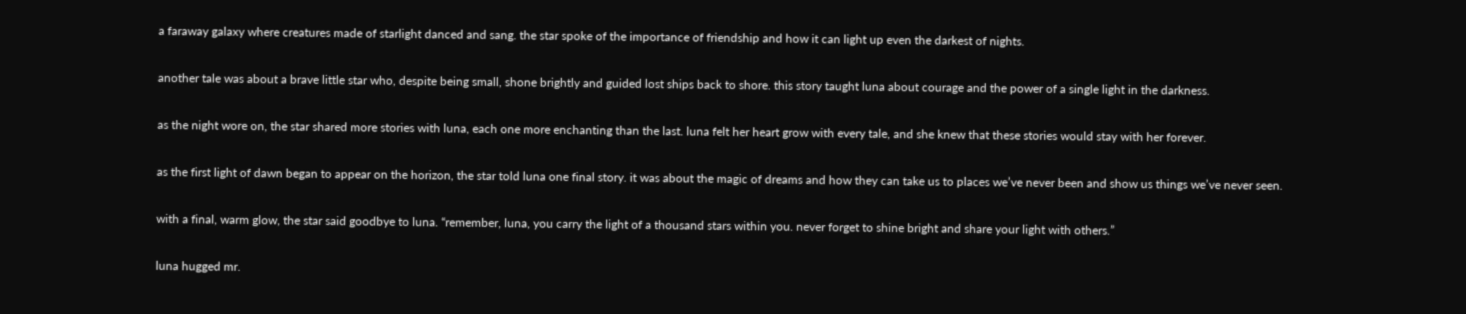a faraway galaxy where creatures made of starlight danced and sang. the star spoke of the importance of friendship and how it can light up even the darkest of nights.

another tale was about a brave little star who, despite being small, shone brightly and guided lost ships back to shore. this story taught luna about courage and the power of a single light in the darkness.

as the night wore on, the star shared more stories with luna, each one more enchanting than the last. luna felt her heart grow with every tale, and she knew that these stories would stay with her forever.

as the first light of dawn began to appear on the horizon, the star told luna one final story. it was about the magic of dreams and how they can take us to places we’ve never been and show us things we’ve never seen.

with a final, warm glow, the star said goodbye to luna. “remember, luna, you carry the light of a thousand stars within you. never forget to shine bright and share your light with others.”

luna hugged mr.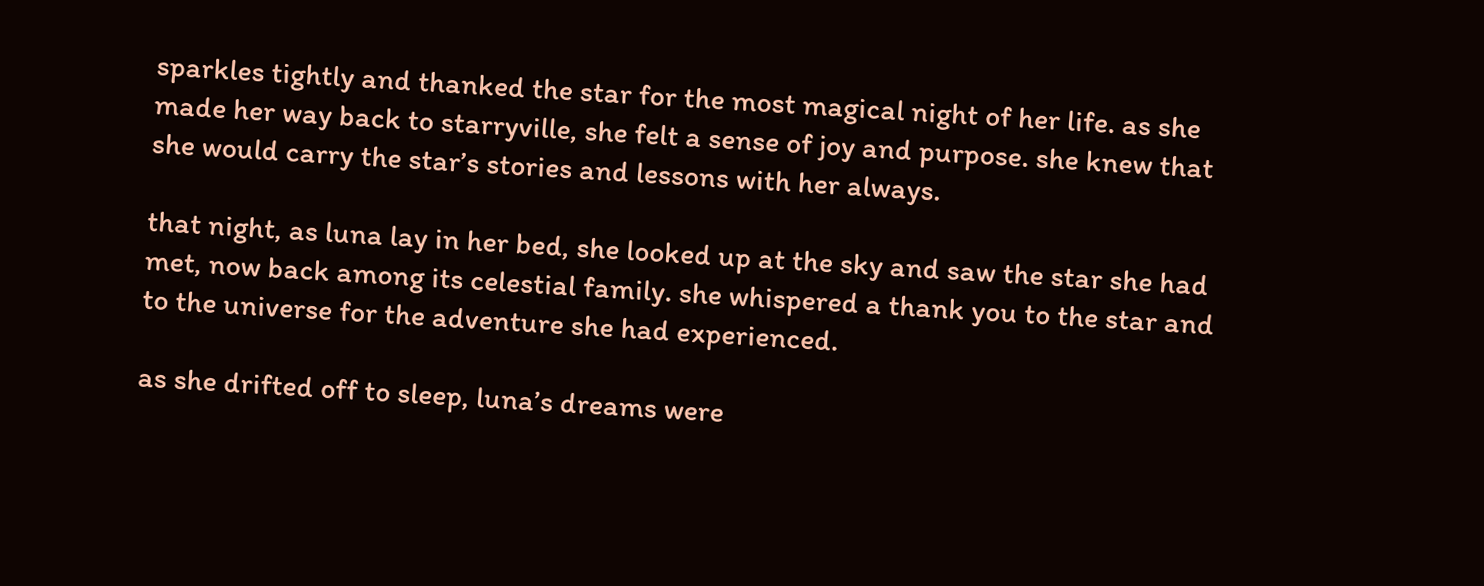sparkles tightly and thanked the star for the most magical night of her life. as she made her way back to starryville, she felt a sense of joy and purpose. she knew that she would carry the star’s stories and lessons with her always.

that night, as luna lay in her bed, she looked up at the sky and saw the star she had met, now back among its celestial family. she whispered a thank you to the star and to the universe for the adventure she had experienced.

as she drifted off to sleep, luna’s dreams were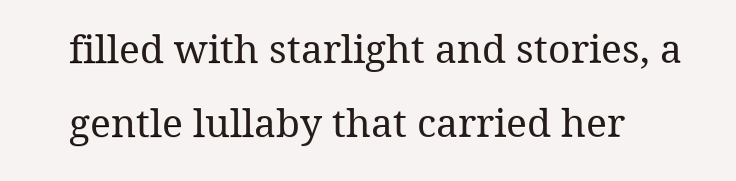filled with starlight and stories, a gentle lullaby that carried her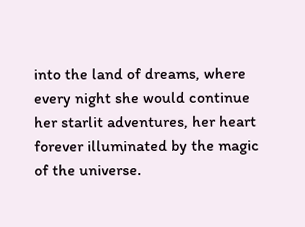into the land of dreams, where every night she would continue her starlit adventures, her heart forever illuminated by the magic of the universe.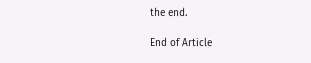the end.

End of Article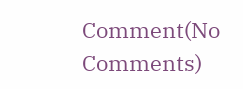Comment(No Comments)